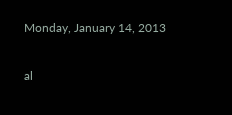Monday, January 14, 2013

al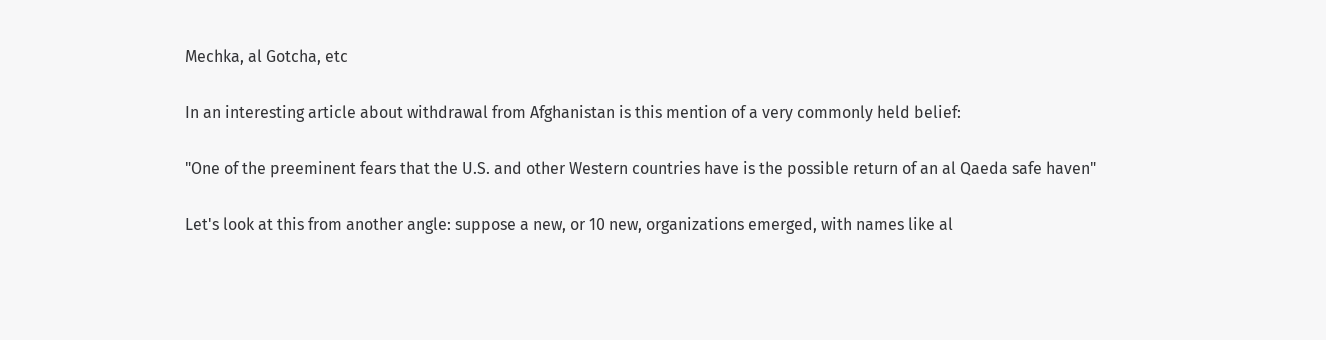Mechka, al Gotcha, etc

In an interesting article about withdrawal from Afghanistan is this mention of a very commonly held belief:

"One of the preeminent fears that the U.S. and other Western countries have is the possible return of an al Qaeda safe haven"

Let's look at this from another angle: suppose a new, or 10 new, organizations emerged, with names like al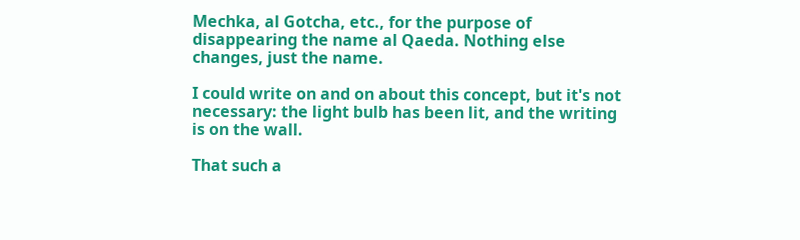Mechka, al Gotcha, etc., for the purpose of disappearing the name al Qaeda. Nothing else changes, just the name.

I could write on and on about this concept, but it's not necessary: the light bulb has been lit, and the writing is on the wall.

That such a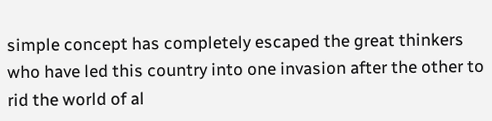simple concept has completely escaped the great thinkers who have led this country into one invasion after the other to rid the world of al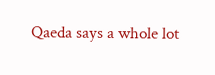Qaeda says a whole lot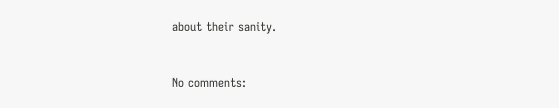about their sanity.


No comments: